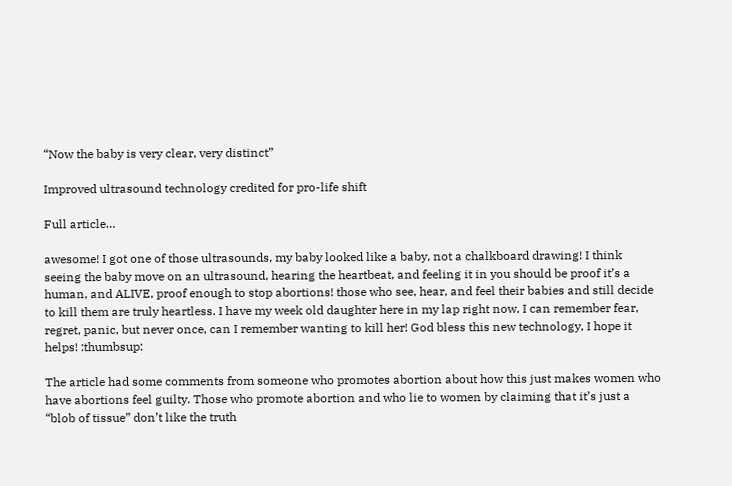“Now the baby is very clear, very distinct”

Improved ultrasound technology credited for pro-life shift

Full article…

awesome! I got one of those ultrasounds, my baby looked like a baby, not a chalkboard drawing! I think seeing the baby move on an ultrasound, hearing the heartbeat, and feeling it in you should be proof it’s a human, and ALIVE, proof enough to stop abortions! those who see, hear, and feel their babies and still decide to kill them are truly heartless. I have my week old daughter here in my lap right now, I can remember fear, regret, panic, but never once, can I remember wanting to kill her! God bless this new technology, I hope it helps! :thumbsup:

The article had some comments from someone who promotes abortion about how this just makes women who have abortions feel guilty. Those who promote abortion and who lie to women by claiming that it’s just a “blob of tissue” don’t like the truth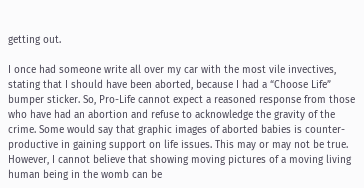getting out.

I once had someone write all over my car with the most vile invectives, stating that I should have been aborted, because I had a “Choose Life” bumper sticker. So, Pro-Life cannot expect a reasoned response from those who have had an abortion and refuse to acknowledge the gravity of the crime. Some would say that graphic images of aborted babies is counter-productive in gaining support on life issues. This may or may not be true. However, I cannot believe that showing moving pictures of a moving living human being in the womb can be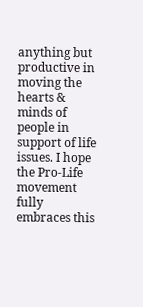anything but productive in moving the hearts & minds of people in support of life issues. I hope the Pro-Life movement fully embraces this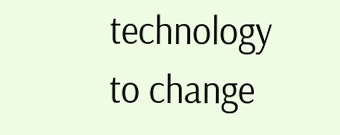technology to change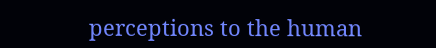perceptions to the human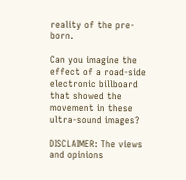reality of the pre-born.

Can you imagine the effect of a road-side electronic billboard that showed the movement in these ultra-sound images?

DISCLAIMER: The views and opinions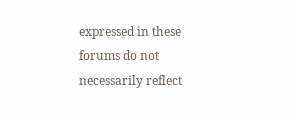expressed in these forums do not necessarily reflect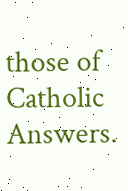those of Catholic Answers.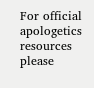For official apologetics resources please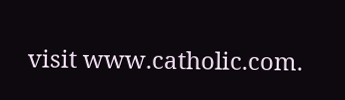visit www.catholic.com.